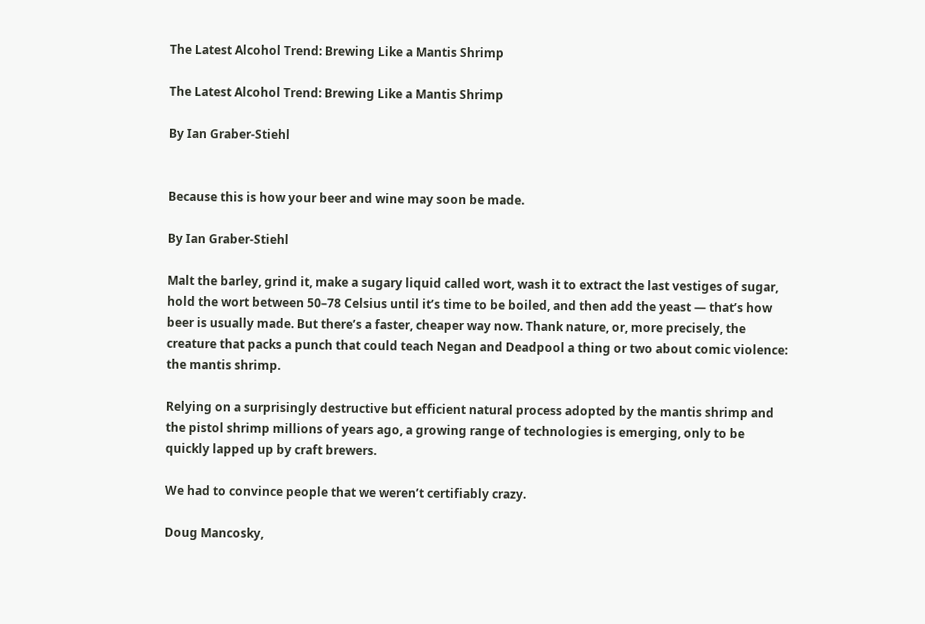The Latest Alcohol Trend: Brewing Like a Mantis Shrimp

The Latest Alcohol Trend: Brewing Like a Mantis Shrimp

By Ian Graber-Stiehl


Because this is how your beer and wine may soon be made.

By Ian Graber-Stiehl

Malt the barley, grind it, make a sugary liquid called wort, wash it to extract the last vestiges of sugar, hold the wort between 50–78 Celsius until it’s time to be boiled, and then add the yeast — that’s how beer is usually made. But there’s a faster, cheaper way now. Thank nature, or, more precisely, the creature that packs a punch that could teach Negan and Deadpool a thing or two about comic violence: the mantis shrimp.

Relying on a surprisingly destructive but efficient natural process adopted by the mantis shrimp and the pistol shrimp millions of years ago, a growing range of technologies is emerging, only to be quickly lapped up by craft brewers.

We had to convince people that we weren’t certifiably crazy.

Doug Mancosky,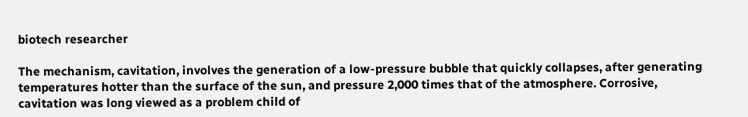biotech researcher

The mechanism, cavitation, involves the generation of a low-pressure bubble that quickly collapses, after generating temperatures hotter than the surface of the sun, and pressure 2,000 times that of the atmosphere. Corrosive, cavitation was long viewed as a problem child of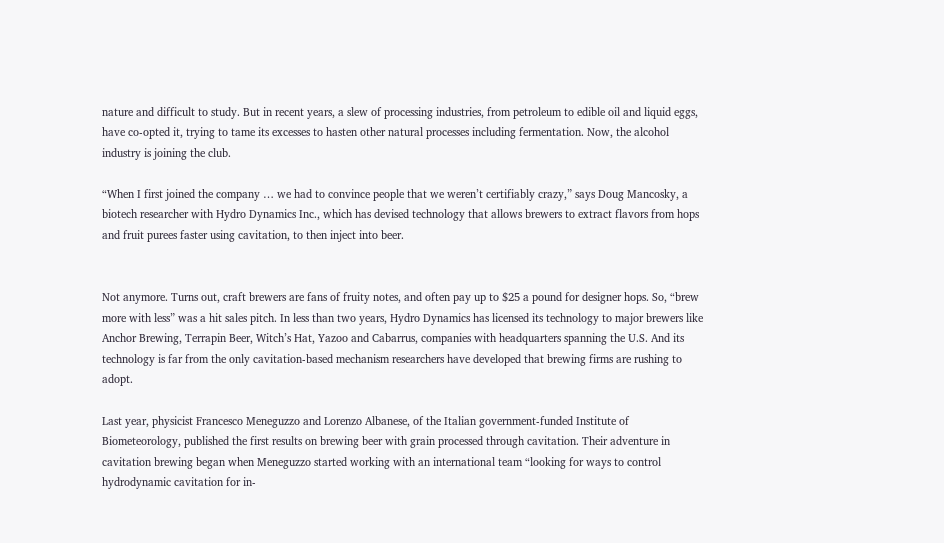nature and difficult to study. But in recent years, a slew of processing industries, from petroleum to edible oil and liquid eggs, have co-opted it, trying to tame its excesses to hasten other natural processes including fermentation. Now, the alcohol industry is joining the club.

“When I first joined the company … we had to convince people that we weren’t certifiably crazy,” says Doug Mancosky, a biotech researcher with Hydro Dynamics Inc., which has devised technology that allows brewers to extract flavors from hops and fruit purees faster using cavitation, to then inject into beer.


Not anymore. Turns out, craft brewers are fans of fruity notes, and often pay up to $25 a pound for designer hops. So, “brew more with less” was a hit sales pitch. In less than two years, Hydro Dynamics has licensed its technology to major brewers like Anchor Brewing, Terrapin Beer, Witch’s Hat, Yazoo and Cabarrus, companies with headquarters spanning the U.S. And its technology is far from the only cavitation-based mechanism researchers have developed that brewing firms are rushing to adopt.

Last year, physicist Francesco Meneguzzo and Lorenzo Albanese, of the Italian government-funded Institute of Biometeorology, published the first results on brewing beer with grain processed through cavitation. Their adventure in cavitation brewing began when Meneguzzo started working with an international team “looking for ways to control hydrodynamic cavitation for in-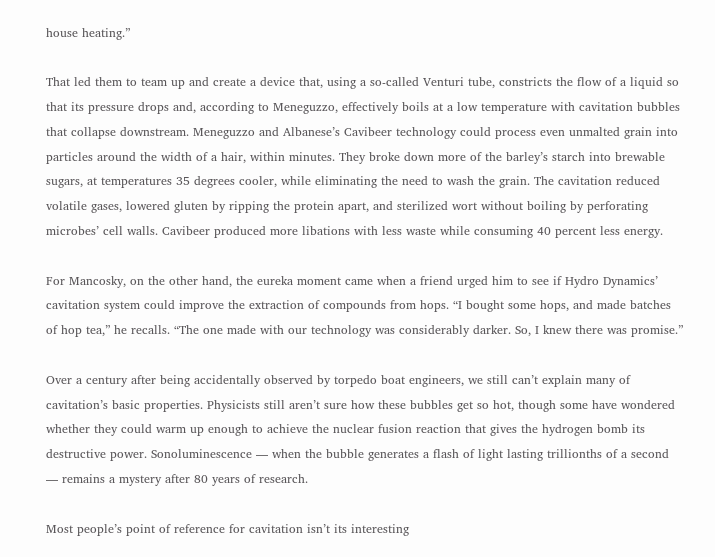house heating.”

That led them to team up and create a device that, using a so-called Venturi tube, constricts the flow of a liquid so that its pressure drops and, according to Meneguzzo, effectively boils at a low temperature with cavitation bubbles that collapse downstream. Meneguzzo and Albanese’s Cavibeer technology could process even unmalted grain into particles around the width of a hair, within minutes. They broke down more of the barley’s starch into brewable sugars, at temperatures 35 degrees cooler, while eliminating the need to wash the grain. The cavitation reduced volatile gases, lowered gluten by ripping the protein apart, and sterilized wort without boiling by perforating microbes’ cell walls. Cavibeer produced more libations with less waste while consuming 40 percent less energy.

For Mancosky, on the other hand, the eureka moment came when a friend urged him to see if Hydro Dynamics’ cavitation system could improve the extraction of compounds from hops. “I bought some hops, and made batches of hop tea,” he recalls. “The one made with our technology was considerably darker. So, I knew there was promise.”

Over a century after being accidentally observed by torpedo boat engineers, we still can’t explain many of cavitation’s basic properties. Physicists still aren’t sure how these bubbles get so hot, though some have wondered whether they could warm up enough to achieve the nuclear fusion reaction that gives the hydrogen bomb its destructive power. Sonoluminescence — when the bubble generates a flash of light lasting trillionths of a second — remains a mystery after 80 years of research.

Most people’s point of reference for cavitation isn’t its interesting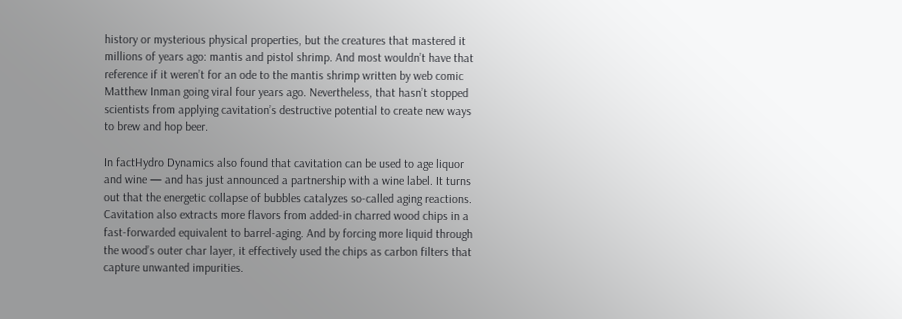history or mysterious physical properties, but the creatures that mastered it millions of years ago: mantis and pistol shrimp. And most wouldn’t have that reference if it weren’t for an ode to the mantis shrimp written by web comic Matthew Inman going viral four years ago. Nevertheless, that hasn’t stopped scientists from applying cavitation’s destructive potential to create new ways to brew and hop beer.

In factHydro Dynamics also found that cavitation can be used to age liquor and wine — and has just announced a partnership with a wine label. It turns out that the energetic collapse of bubbles catalyzes so-called aging reactions. Cavitation also extracts more flavors from added-in charred wood chips in a fast-forwarded equivalent to barrel-aging. And by forcing more liquid through the wood’s outer char layer, it effectively used the chips as carbon filters that capture unwanted impurities.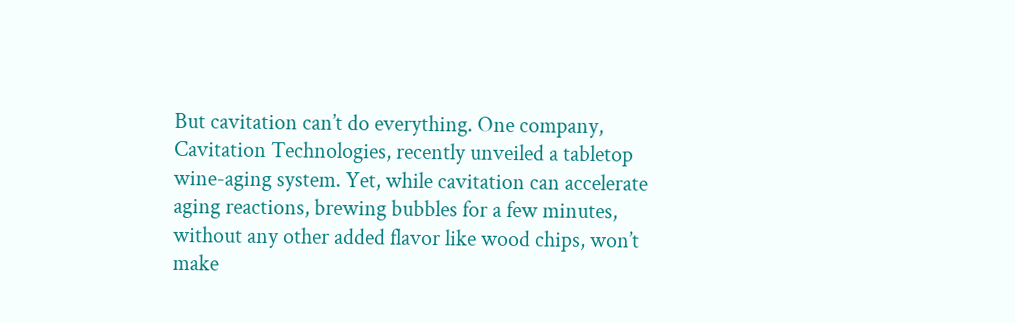But cavitation can’t do everything. One company, Cavitation Technologies, recently unveiled a tabletop wine-aging system. Yet, while cavitation can accelerate aging reactions, brewing bubbles for a few minutes, without any other added flavor like wood chips, won’t make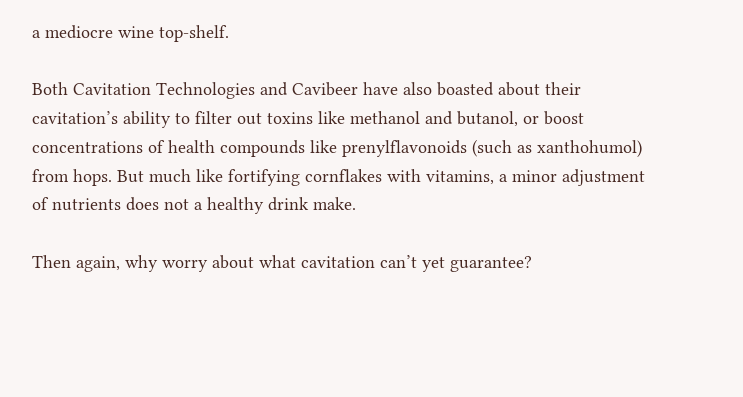a mediocre wine top-shelf.

Both Cavitation Technologies and Cavibeer have also boasted about their cavitation’s ability to filter out toxins like methanol and butanol, or boost concentrations of health compounds like prenylflavonoids (such as xanthohumol) from hops. But much like fortifying cornflakes with vitamins, a minor adjustment of nutrients does not a healthy drink make.

Then again, why worry about what cavitation can’t yet guarantee?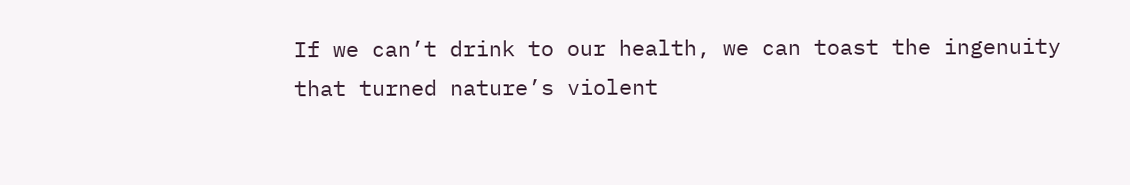If we can’t drink to our health, we can toast the ingenuity that turned nature’s violent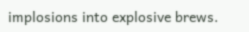implosions into explosive brews.